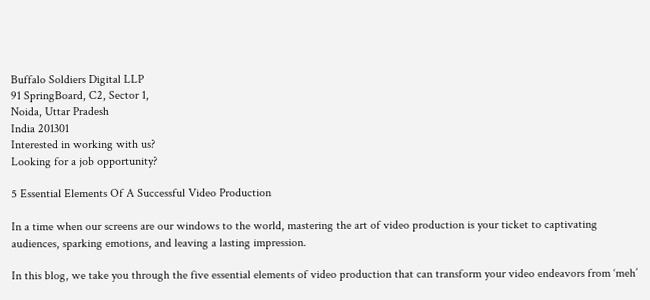Buffalo Soldiers Digital LLP
91 SpringBoard, C2, Sector 1,
Noida, Uttar Pradesh
India 201301
Interested in working with us?
Looking for a job opportunity?

5 Essential Elements Of A Successful Video Production

In a time when our screens are our windows to the world, mastering the art of video production is your ticket to captivating audiences, sparking emotions, and leaving a lasting impression.

In this blog, we take you through the five essential elements of video production that can transform your video endeavors from ‘meh’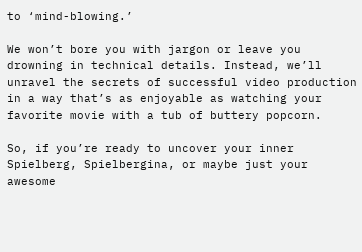to ‘mind-blowing.’

We won’t bore you with jargon or leave you drowning in technical details. Instead, we’ll unravel the secrets of successful video production in a way that’s as enjoyable as watching your favorite movie with a tub of buttery popcorn.

So, if you’re ready to uncover your inner Spielberg, Spielbergina, or maybe just your awesome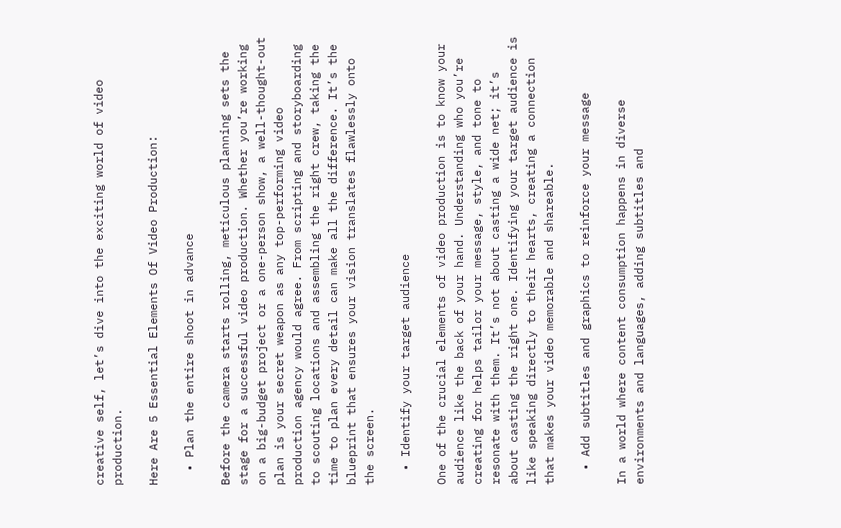creative self, let’s dive into the exciting world of video production.

Here Are 5 Essential Elements Of Video Production:

  • Plan the entire shoot in advance

Before the camera starts rolling, meticulous planning sets the stage for a successful video production. Whether you’re working on a big-budget project or a one-person show, a well-thought-out plan is your secret weapon as any top-performing video production agency would agree. From scripting and storyboarding to scouting locations and assembling the right crew, taking the time to plan every detail can make all the difference. It’s the blueprint that ensures your vision translates flawlessly onto the screen.

  • Identify your target audience

One of the crucial elements of video production is to know your audience like the back of your hand. Understanding who you’re creating for helps tailor your message, style, and tone to resonate with them. It’s not about casting a wide net; it’s about casting the right one. Identifying your target audience is like speaking directly to their hearts, creating a connection that makes your video memorable and shareable.

  • Add subtitles and graphics to reinforce your message

In a world where content consumption happens in diverse environments and languages, adding subtitles and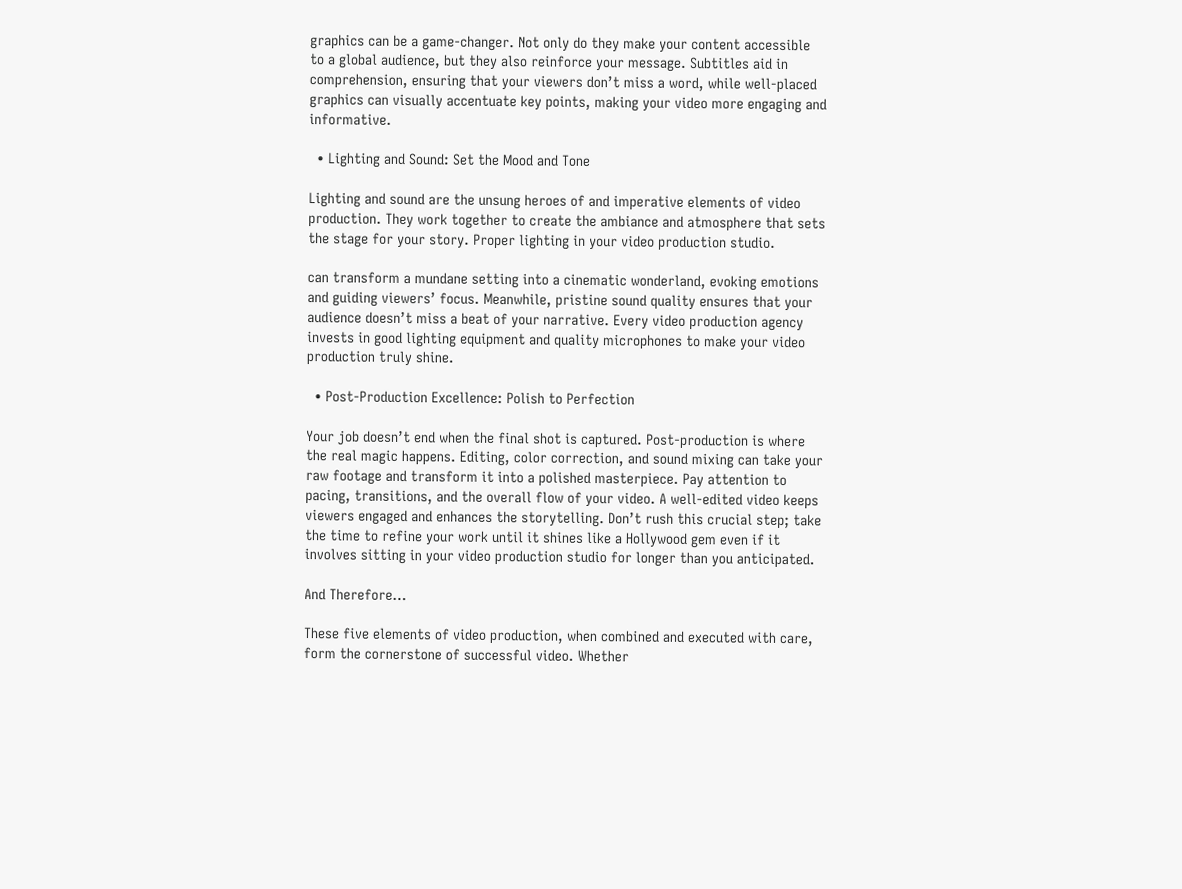graphics can be a game-changer. Not only do they make your content accessible to a global audience, but they also reinforce your message. Subtitles aid in comprehension, ensuring that your viewers don’t miss a word, while well-placed graphics can visually accentuate key points, making your video more engaging and informative.

  • Lighting and Sound: Set the Mood and Tone

Lighting and sound are the unsung heroes of and imperative elements of video production. They work together to create the ambiance and atmosphere that sets the stage for your story. Proper lighting in your video production studio.

can transform a mundane setting into a cinematic wonderland, evoking emotions and guiding viewers’ focus. Meanwhile, pristine sound quality ensures that your audience doesn’t miss a beat of your narrative. Every video production agency invests in good lighting equipment and quality microphones to make your video production truly shine.

  • Post-Production Excellence: Polish to Perfection

Your job doesn’t end when the final shot is captured. Post-production is where the real magic happens. Editing, color correction, and sound mixing can take your raw footage and transform it into a polished masterpiece. Pay attention to pacing, transitions, and the overall flow of your video. A well-edited video keeps viewers engaged and enhances the storytelling. Don’t rush this crucial step; take the time to refine your work until it shines like a Hollywood gem even if it involves sitting in your video production studio for longer than you anticipated.

And Therefore…

These five elements of video production, when combined and executed with care, form the cornerstone of successful video. Whether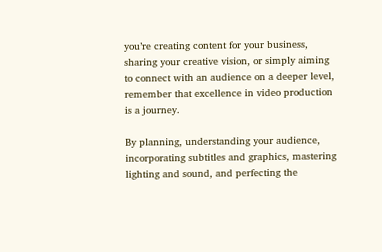you’re creating content for your business, sharing your creative vision, or simply aiming to connect with an audience on a deeper level, remember that excellence in video production is a journey.

By planning, understanding your audience, incorporating subtitles and graphics, mastering lighting and sound, and perfecting the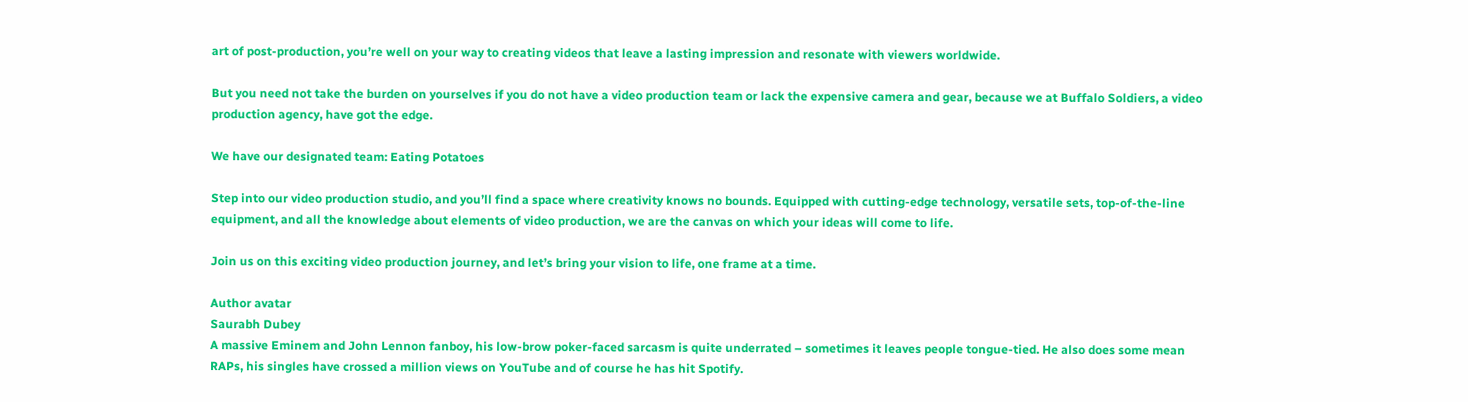art of post-production, you’re well on your way to creating videos that leave a lasting impression and resonate with viewers worldwide.

But you need not take the burden on yourselves if you do not have a video production team or lack the expensive camera and gear, because we at Buffalo Soldiers, a video production agency, have got the edge.

We have our designated team: Eating Potatoes

Step into our video production studio, and you’ll find a space where creativity knows no bounds. Equipped with cutting-edge technology, versatile sets, top-of-the-line equipment, and all the knowledge about elements of video production, we are the canvas on which your ideas will come to life.

Join us on this exciting video production journey, and let’s bring your vision to life, one frame at a time.

Author avatar
Saurabh Dubey
A massive Eminem and John Lennon fanboy, his low-brow poker-faced sarcasm is quite underrated – sometimes it leaves people tongue-tied. He also does some mean RAPs, his singles have crossed a million views on YouTube and of course he has hit Spotify.